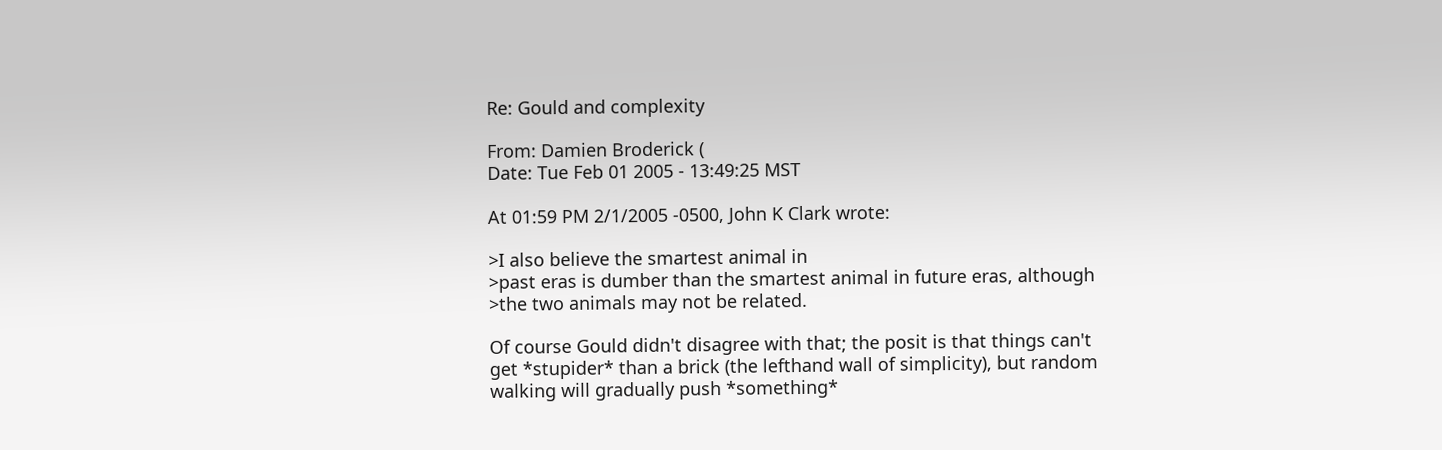Re: Gould and complexity

From: Damien Broderick (
Date: Tue Feb 01 2005 - 13:49:25 MST

At 01:59 PM 2/1/2005 -0500, John K Clark wrote:

>I also believe the smartest animal in
>past eras is dumber than the smartest animal in future eras, although
>the two animals may not be related.

Of course Gould didn't disagree with that; the posit is that things can't
get *stupider* than a brick (the lefthand wall of simplicity), but random
walking will gradually push *something*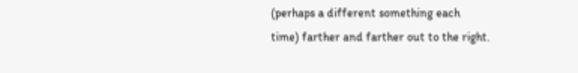(perhaps a different something each
time) farther and farther out to the right.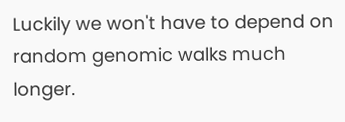Luckily we won't have to depend on random genomic walks much longer.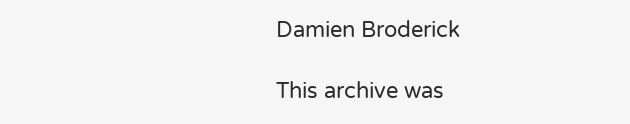Damien Broderick

This archive was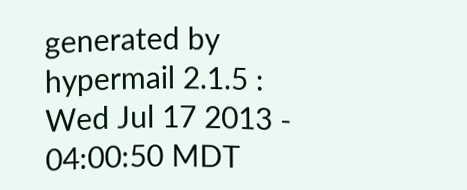generated by hypermail 2.1.5 : Wed Jul 17 2013 - 04:00:50 MDT